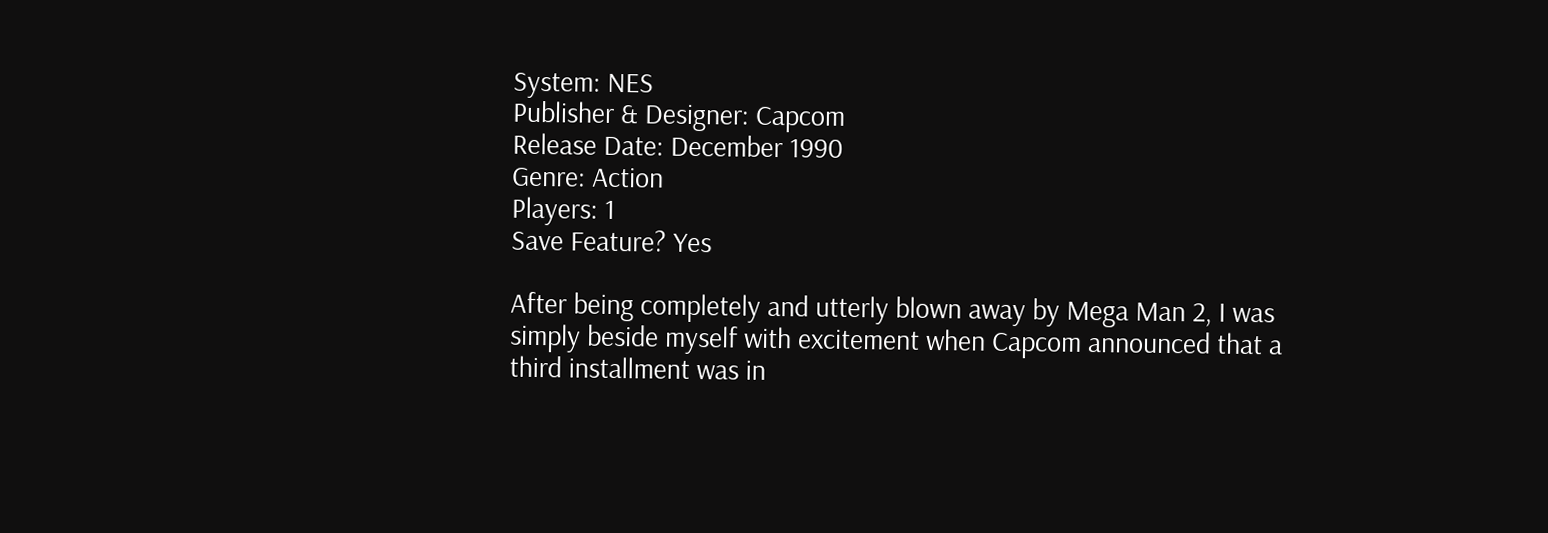System: NES
Publisher & Designer: Capcom
Release Date: December 1990
Genre: Action
Players: 1
Save Feature? Yes

After being completely and utterly blown away by Mega Man 2, I was simply beside myself with excitement when Capcom announced that a third installment was in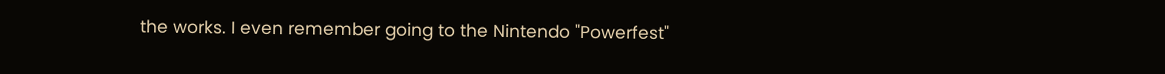the works. I even remember going to the Nintendo "Powerfest"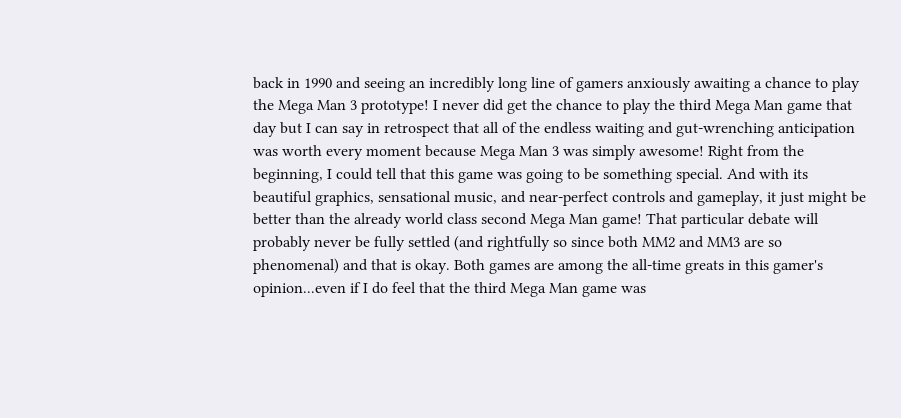back in 1990 and seeing an incredibly long line of gamers anxiously awaiting a chance to play the Mega Man 3 prototype! I never did get the chance to play the third Mega Man game that day but I can say in retrospect that all of the endless waiting and gut-wrenching anticipation was worth every moment because Mega Man 3 was simply awesome! Right from the beginning, I could tell that this game was going to be something special. And with its beautiful graphics, sensational music, and near-perfect controls and gameplay, it just might be better than the already world class second Mega Man game! That particular debate will probably never be fully settled (and rightfully so since both MM2 and MM3 are so phenomenal) and that is okay. Both games are among the all-time greats in this gamer's opinion...even if I do feel that the third Mega Man game was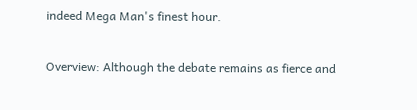indeed Mega Man's finest hour.

Overview: Although the debate remains as fierce and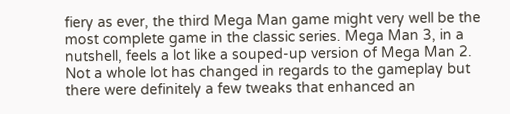fiery as ever, the third Mega Man game might very well be the most complete game in the classic series. Mega Man 3, in a nutshell, feels a lot like a souped-up version of Mega Man 2. Not a whole lot has changed in regards to the gameplay but there were definitely a few tweaks that enhanced an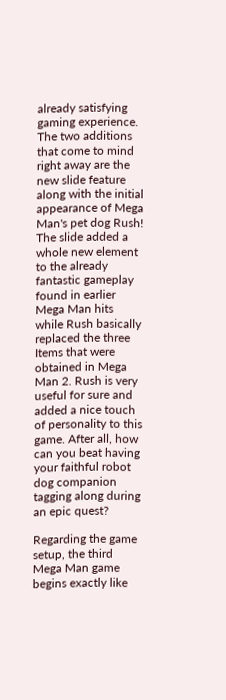already satisfying gaming experience. The two additions that come to mind right away are the new slide feature along with the initial appearance of Mega Man's pet dog Rush! The slide added a whole new element to the already fantastic gameplay found in earlier Mega Man hits while Rush basically replaced the three Items that were obtained in Mega Man 2. Rush is very useful for sure and added a nice touch of personality to this game. After all, how can you beat having your faithful robot dog companion tagging along during an epic quest?

Regarding the game setup, the third Mega Man game begins exactly like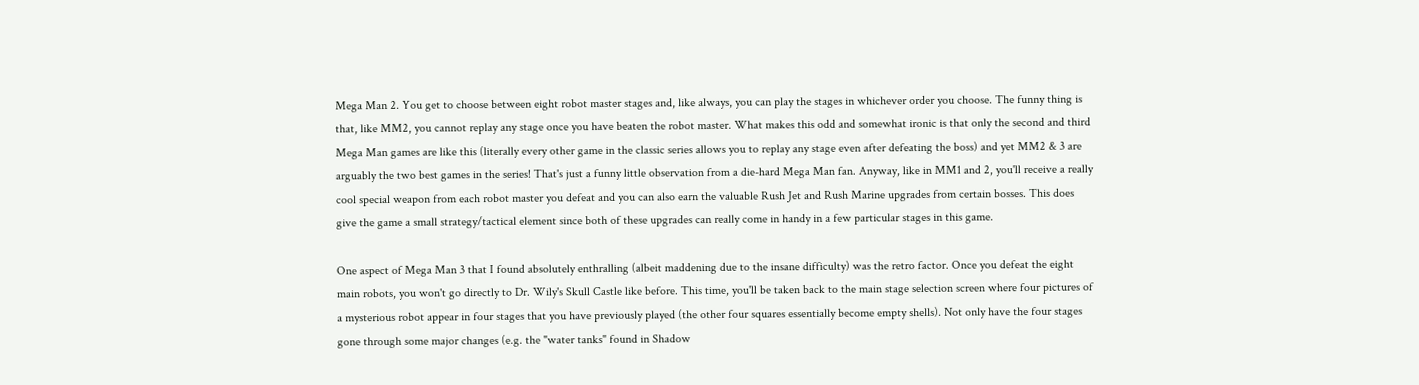Mega Man 2. You get to choose between eight robot master stages and, like always, you can play the stages in whichever order you choose. The funny thing is that, like MM2, you cannot replay any stage once you have beaten the robot master. What makes this odd and somewhat ironic is that only the second and third Mega Man games are like this (literally every other game in the classic series allows you to replay any stage even after defeating the boss) and yet MM2 & 3 are arguably the two best games in the series! That's just a funny little observation from a die-hard Mega Man fan. Anyway, like in MM1 and 2, you'll receive a really cool special weapon from each robot master you defeat and you can also earn the valuable Rush Jet and Rush Marine upgrades from certain bosses. This does give the game a small strategy/tactical element since both of these upgrades can really come in handy in a few particular stages in this game.

One aspect of Mega Man 3 that I found absolutely enthralling (albeit maddening due to the insane difficulty) was the retro factor. Once you defeat the eight main robots, you won't go directly to Dr. Wily's Skull Castle like before. This time, you'll be taken back to the main stage selection screen where four pictures of a mysterious robot appear in four stages that you have previously played (the other four squares essentially become empty shells). Not only have the four stages gone through some major changes (e.g. the "water tanks" found in Shadow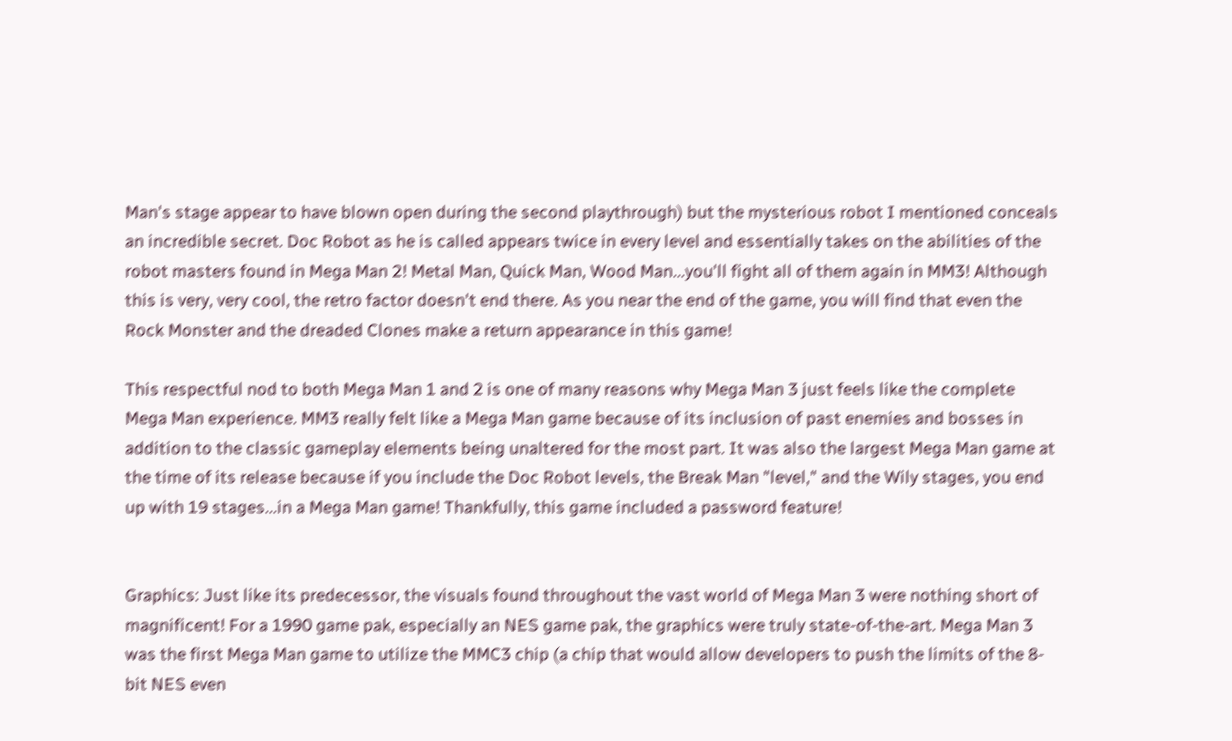Man's stage appear to have blown open during the second playthrough) but the mysterious robot I mentioned conceals an incredible secret. Doc Robot as he is called appears twice in every level and essentially takes on the abilities of the robot masters found in Mega Man 2! Metal Man, Quick Man, Wood Man...you'll fight all of them again in MM3! Although this is very, very cool, the retro factor doesn't end there. As you near the end of the game, you will find that even the Rock Monster and the dreaded Clones make a return appearance in this game!

This respectful nod to both Mega Man 1 and 2 is one of many reasons why Mega Man 3 just feels like the complete Mega Man experience. MM3 really felt like a Mega Man game because of its inclusion of past enemies and bosses in addition to the classic gameplay elements being unaltered for the most part. It was also the largest Mega Man game at the time of its release because if you include the Doc Robot levels, the Break Man "level," and the Wily stages, you end up with 19 stages...in a Mega Man game! Thankfully, this game included a password feature!


Graphics: Just like its predecessor, the visuals found throughout the vast world of Mega Man 3 were nothing short of magnificent! For a 1990 game pak, especially an NES game pak, the graphics were truly state-of-the-art. Mega Man 3 was the first Mega Man game to utilize the MMC3 chip (a chip that would allow developers to push the limits of the 8-bit NES even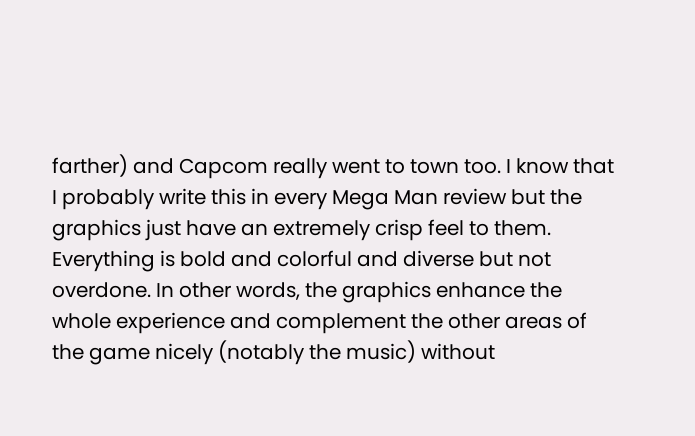farther) and Capcom really went to town too. I know that I probably write this in every Mega Man review but the graphics just have an extremely crisp feel to them. Everything is bold and colorful and diverse but not overdone. In other words, the graphics enhance the whole experience and complement the other areas of the game nicely (notably the music) without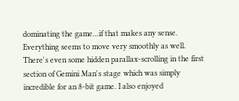dominating the game...if that makes any sense. Everything seems to move very smoothly as well. There's even some hidden parallax-scrolling in the first section of Gemini Man's stage which was simply incredible for an 8-bit game. I also enjoyed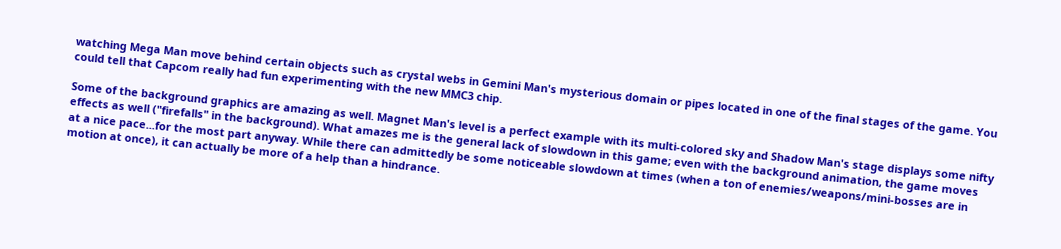watching Mega Man move behind certain objects such as crystal webs in Gemini Man's mysterious domain or pipes located in one of the final stages of the game. You could tell that Capcom really had fun experimenting with the new MMC3 chip.

Some of the background graphics are amazing as well. Magnet Man's level is a perfect example with its multi-colored sky and Shadow Man's stage displays some nifty effects as well ("firefalls" in the background). What amazes me is the general lack of slowdown in this game; even with the background animation, the game moves at a nice pace...for the most part anyway. While there can admittedly be some noticeable slowdown at times (when a ton of enemies/weapons/mini-bosses are in motion at once), it can actually be more of a help than a hindrance.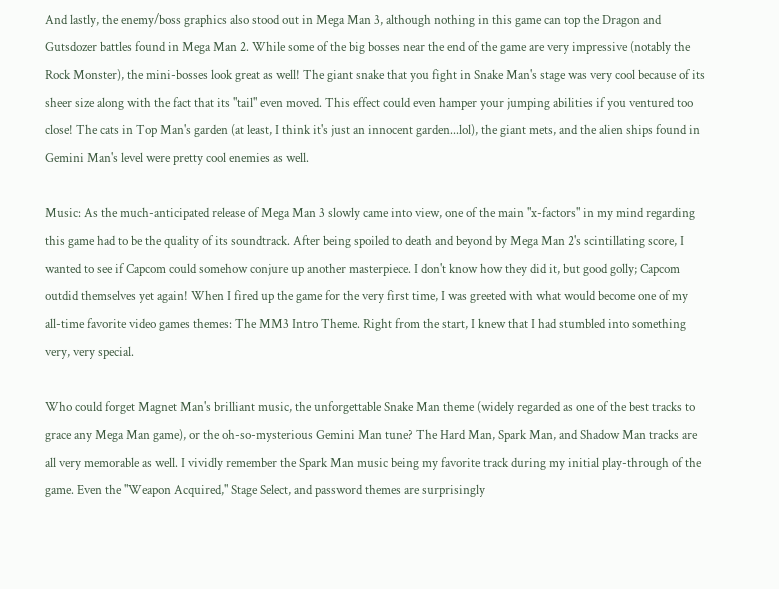And lastly, the enemy/boss graphics also stood out in Mega Man 3, although nothing in this game can top the Dragon and Gutsdozer battles found in Mega Man 2. While some of the big bosses near the end of the game are very impressive (notably the Rock Monster), the mini-bosses look great as well! The giant snake that you fight in Snake Man's stage was very cool because of its sheer size along with the fact that its "tail" even moved. This effect could even hamper your jumping abilities if you ventured too close! The cats in Top Man's garden (at least, I think it's just an innocent garden...lol), the giant mets, and the alien ships found in Gemini Man's level were pretty cool enemies as well.

Music: As the much-anticipated release of Mega Man 3 slowly came into view, one of the main "x-factors" in my mind regarding this game had to be the quality of its soundtrack. After being spoiled to death and beyond by Mega Man 2's scintillating score, I wanted to see if Capcom could somehow conjure up another masterpiece. I don't know how they did it, but good golly; Capcom outdid themselves yet again! When I fired up the game for the very first time, I was greeted with what would become one of my all-time favorite video games themes: The MM3 Intro Theme. Right from the start, I knew that I had stumbled into something very, very special.

Who could forget Magnet Man's brilliant music, the unforgettable Snake Man theme (widely regarded as one of the best tracks to grace any Mega Man game), or the oh-so-mysterious Gemini Man tune? The Hard Man, Spark Man, and Shadow Man tracks are all very memorable as well. I vividly remember the Spark Man music being my favorite track during my initial play-through of the game. Even the "Weapon Acquired," Stage Select, and password themes are surprisingly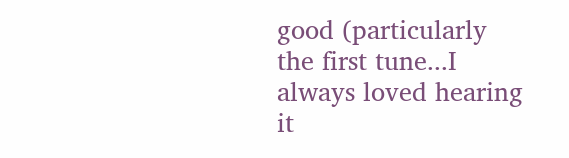good (particularly the first tune...I always loved hearing it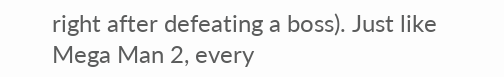right after defeating a boss). Just like Mega Man 2, every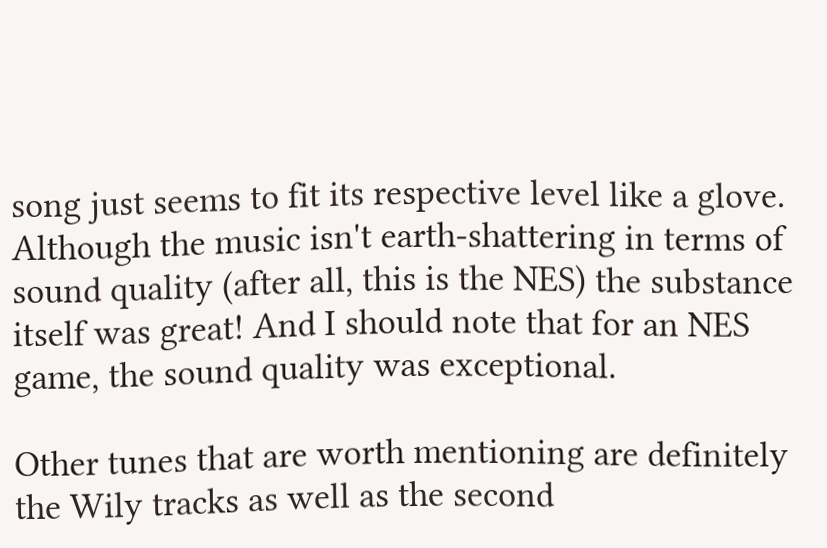song just seems to fit its respective level like a glove. Although the music isn't earth-shattering in terms of sound quality (after all, this is the NES) the substance itself was great! And I should note that for an NES game, the sound quality was exceptional.

Other tunes that are worth mentioning are definitely the Wily tracks as well as the second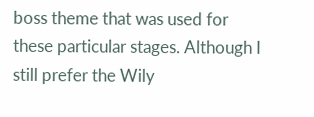boss theme that was used for these particular stages. Although I still prefer the Wily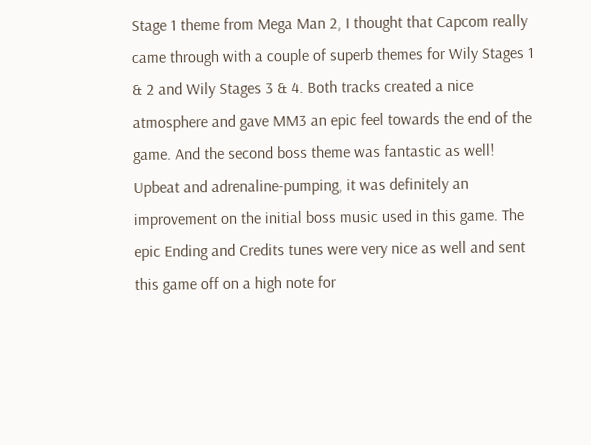Stage 1 theme from Mega Man 2, I thought that Capcom really came through with a couple of superb themes for Wily Stages 1 & 2 and Wily Stages 3 & 4. Both tracks created a nice atmosphere and gave MM3 an epic feel towards the end of the game. And the second boss theme was fantastic as well! Upbeat and adrenaline-pumping, it was definitely an improvement on the initial boss music used in this game. The epic Ending and Credits tunes were very nice as well and sent this game off on a high note for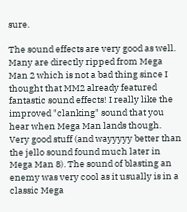sure.

The sound effects are very good as well. Many are directly ripped from Mega Man 2 which is not a bad thing since I thought that MM2 already featured fantastic sound effects! I really like the improved "clanking" sound that you hear when Mega Man lands though. Very good stuff (and wayyyyy better than the jello sound found much later in Mega Man 8). The sound of blasting an enemy was very cool as it usually is in a classic Mega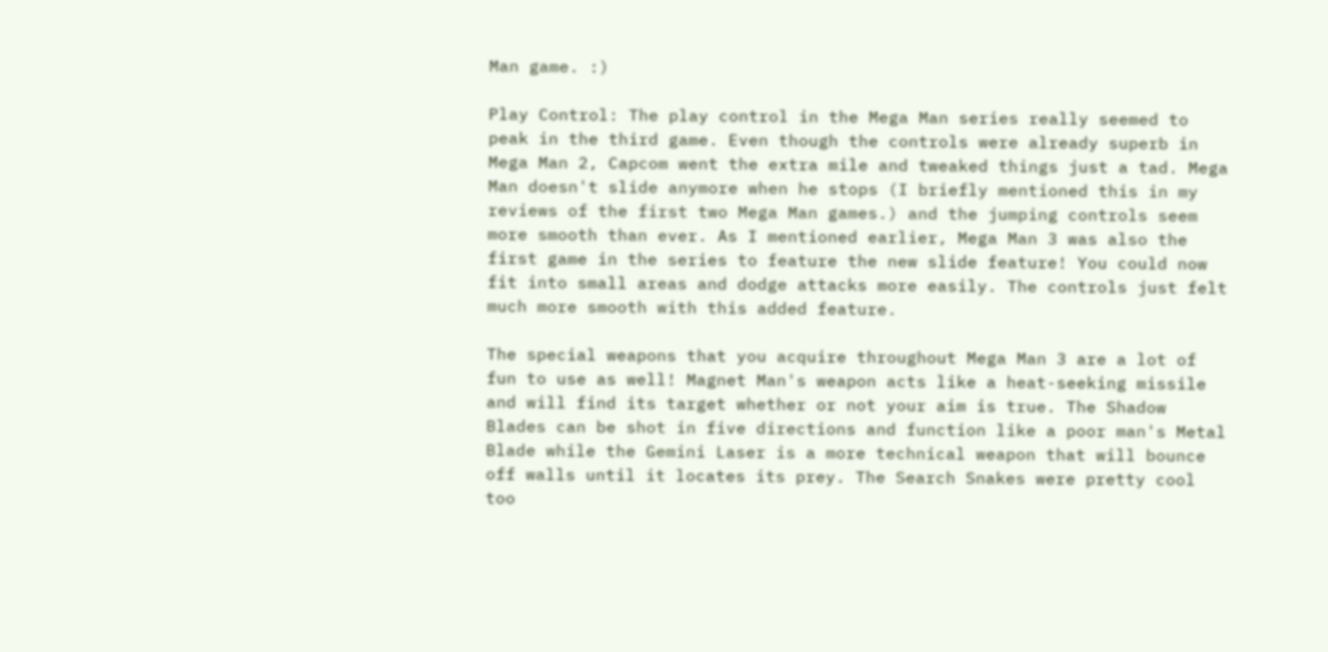Man game. :)

Play Control: The play control in the Mega Man series really seemed to peak in the third game. Even though the controls were already superb in Mega Man 2, Capcom went the extra mile and tweaked things just a tad. Mega Man doesn't slide anymore when he stops (I briefly mentioned this in my reviews of the first two Mega Man games.) and the jumping controls seem more smooth than ever. As I mentioned earlier, Mega Man 3 was also the first game in the series to feature the new slide feature! You could now fit into small areas and dodge attacks more easily. The controls just felt much more smooth with this added feature.

The special weapons that you acquire throughout Mega Man 3 are a lot of fun to use as well! Magnet Man's weapon acts like a heat-seeking missile and will find its target whether or not your aim is true. The Shadow Blades can be shot in five directions and function like a poor man's Metal Blade while the Gemini Laser is a more technical weapon that will bounce off walls until it locates its prey. The Search Snakes were pretty cool too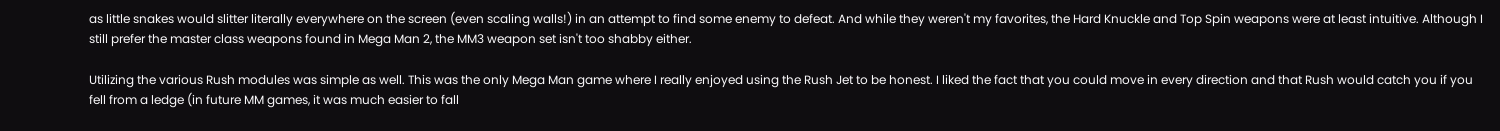as little snakes would slitter literally everywhere on the screen (even scaling walls!) in an attempt to find some enemy to defeat. And while they weren't my favorites, the Hard Knuckle and Top Spin weapons were at least intuitive. Although I still prefer the master class weapons found in Mega Man 2, the MM3 weapon set isn't too shabby either.

Utilizing the various Rush modules was simple as well. This was the only Mega Man game where I really enjoyed using the Rush Jet to be honest. I liked the fact that you could move in every direction and that Rush would catch you if you fell from a ledge (in future MM games, it was much easier to fall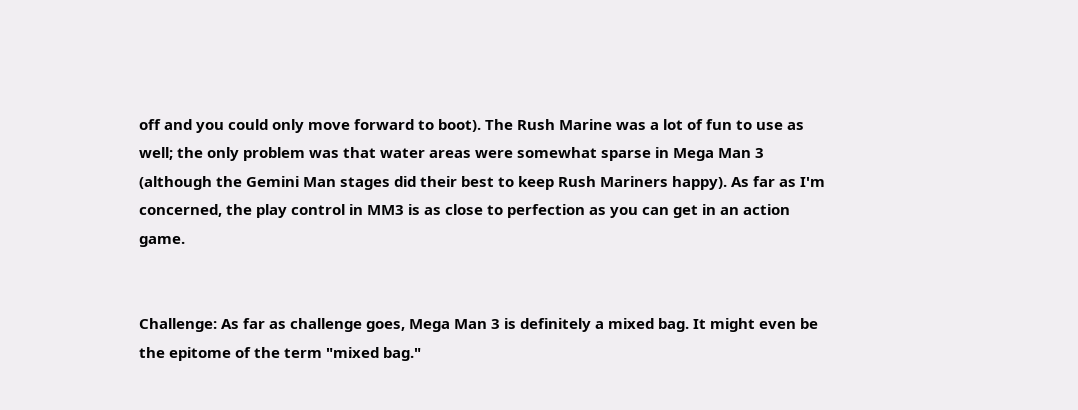off and you could only move forward to boot). The Rush Marine was a lot of fun to use as well; the only problem was that water areas were somewhat sparse in Mega Man 3 (although the Gemini Man stages did their best to keep Rush Mariners happy). As far as I'm concerned, the play control in MM3 is as close to perfection as you can get in an action game.


Challenge: As far as challenge goes, Mega Man 3 is definitely a mixed bag. It might even be the epitome of the term "mixed bag."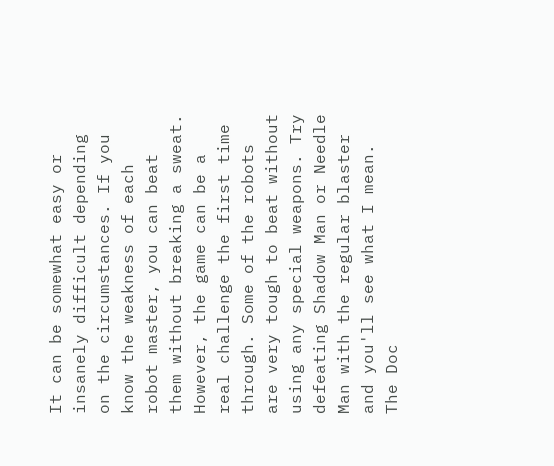It can be somewhat easy or insanely difficult depending on the circumstances. If you know the weakness of each robot master, you can beat them without breaking a sweat. However, the game can be a real challenge the first time through. Some of the robots are very tough to beat without using any special weapons. Try defeating Shadow Man or Needle Man with the regular blaster and you'll see what I mean. The Doc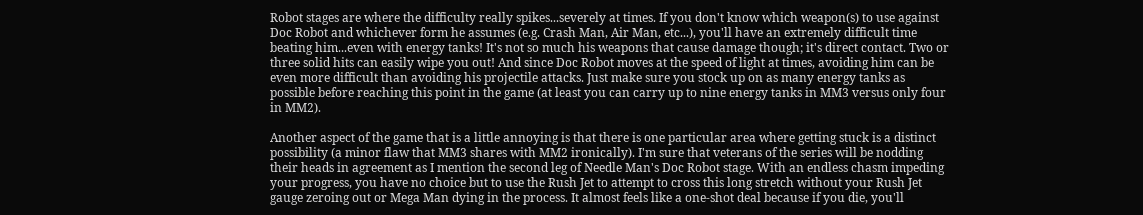Robot stages are where the difficulty really spikes...severely at times. If you don't know which weapon(s) to use against Doc Robot and whichever form he assumes (e.g. Crash Man, Air Man, etc...), you'll have an extremely difficult time beating him...even with energy tanks! It's not so much his weapons that cause damage though; it's direct contact. Two or three solid hits can easily wipe you out! And since Doc Robot moves at the speed of light at times, avoiding him can be even more difficult than avoiding his projectile attacks. Just make sure you stock up on as many energy tanks as possible before reaching this point in the game (at least you can carry up to nine energy tanks in MM3 versus only four in MM2).

Another aspect of the game that is a little annoying is that there is one particular area where getting stuck is a distinct possibility (a minor flaw that MM3 shares with MM2 ironically). I'm sure that veterans of the series will be nodding their heads in agreement as I mention the second leg of Needle Man's Doc Robot stage. With an endless chasm impeding your progress, you have no choice but to use the Rush Jet to attempt to cross this long stretch without your Rush Jet gauge zeroing out or Mega Man dying in the process. It almost feels like a one-shot deal because if you die, you'll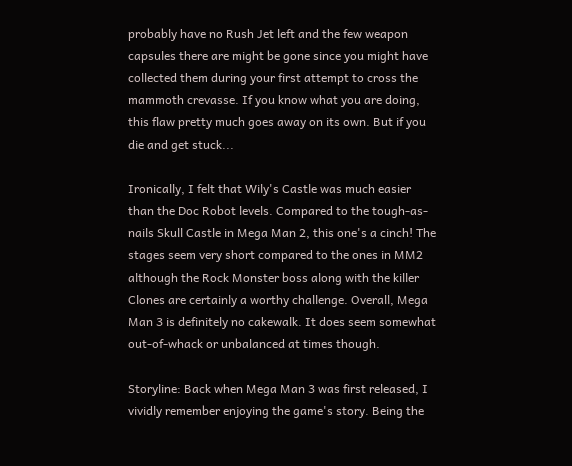probably have no Rush Jet left and the few weapon capsules there are might be gone since you might have collected them during your first attempt to cross the mammoth crevasse. If you know what you are doing, this flaw pretty much goes away on its own. But if you die and get stuck...

Ironically, I felt that Wily's Castle was much easier than the Doc Robot levels. Compared to the tough-as-nails Skull Castle in Mega Man 2, this one's a cinch! The stages seem very short compared to the ones in MM2 although the Rock Monster boss along with the killer Clones are certainly a worthy challenge. Overall, Mega Man 3 is definitely no cakewalk. It does seem somewhat out-of-whack or unbalanced at times though.

Storyline: Back when Mega Man 3 was first released, I vividly remember enjoying the game's story. Being the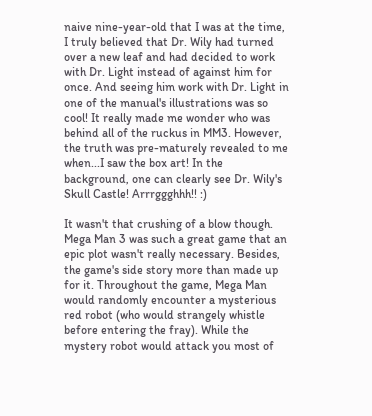naive nine-year-old that I was at the time, I truly believed that Dr. Wily had turned over a new leaf and had decided to work with Dr. Light instead of against him for once. And seeing him work with Dr. Light in one of the manual's illustrations was so cool! It really made me wonder who was behind all of the ruckus in MM3. However, the truth was pre-maturely revealed to me when...I saw the box art! In the background, one can clearly see Dr. Wily's Skull Castle! Arrrggghhh!! :)

It wasn't that crushing of a blow though. Mega Man 3 was such a great game that an epic plot wasn't really necessary. Besides, the game's side story more than made up for it. Throughout the game, Mega Man would randomly encounter a mysterious red robot (who would strangely whistle before entering the fray). While the mystery robot would attack you most of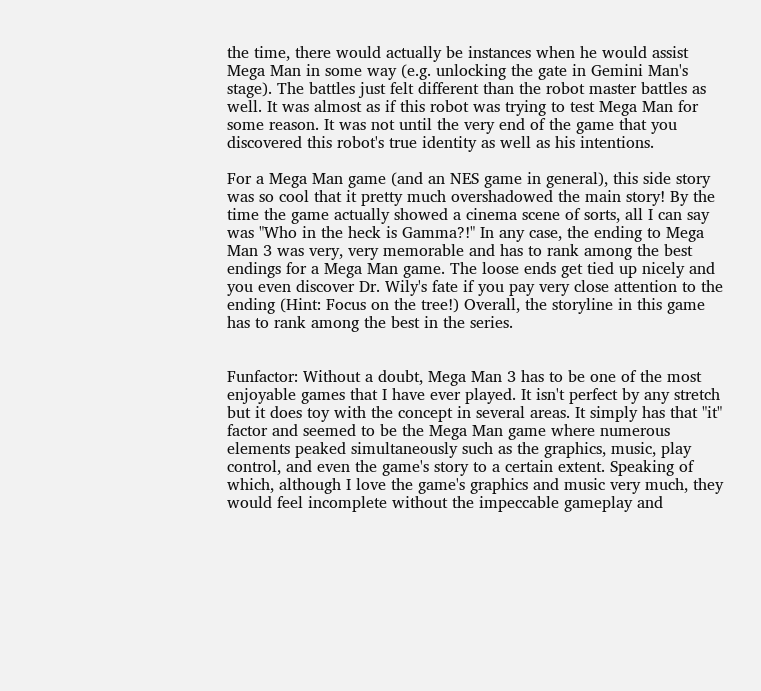the time, there would actually be instances when he would assist Mega Man in some way (e.g. unlocking the gate in Gemini Man's stage). The battles just felt different than the robot master battles as well. It was almost as if this robot was trying to test Mega Man for some reason. It was not until the very end of the game that you discovered this robot's true identity as well as his intentions.

For a Mega Man game (and an NES game in general), this side story was so cool that it pretty much overshadowed the main story! By the time the game actually showed a cinema scene of sorts, all I can say was "Who in the heck is Gamma?!" In any case, the ending to Mega Man 3 was very, very memorable and has to rank among the best endings for a Mega Man game. The loose ends get tied up nicely and you even discover Dr. Wily's fate if you pay very close attention to the ending (Hint: Focus on the tree!) Overall, the storyline in this game has to rank among the best in the series.


Funfactor: Without a doubt, Mega Man 3 has to be one of the most enjoyable games that I have ever played. It isn't perfect by any stretch but it does toy with the concept in several areas. It simply has that "it" factor and seemed to be the Mega Man game where numerous elements peaked simultaneously such as the graphics, music, play control, and even the game's story to a certain extent. Speaking of which, although I love the game's graphics and music very much, they would feel incomplete without the impeccable gameplay and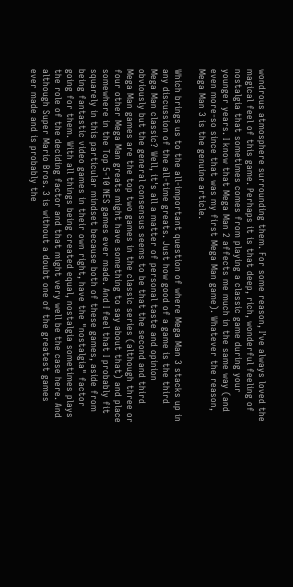wondrous atmosphere surrounding them. For some reason, I've always loved the magical feel of this game. Perhaps it is that deep, rich, wonderful feeling of nostalgia that sometimes comes from playing a classic game during your younger years. I know that Mega Man 2 affects me much in the same way (and even more-so since that was my first Mega Man game). Whatever the reason, Mega Man 3 is the genuine article.

Which brings us to the all-important question of where Mega Man 3 stacks up in any discussion of the all-time greats. Just how good of a game is the third Mega Man classic? Well, it's all a matter of personal taste and opinion obviously but the general consensus seems to be that the second and third Mega Man games are the top two games in the classic series (although three or four other Mega Man greats might have something to say about that) and place somewhere in the Top 5-10 NES games ever made. And I feel that I probably fit squarely in this particular mindset because both of these games, aside from being fantastic video games in their own right, have the "nostalgia" factor going for them. With all things being created equal, nostalgia sometimes plays the role of the deciding factor and that might very well be the case here. And although Super Mario Bros. 3 is without a doubt one of the greatest games ever made and is probably the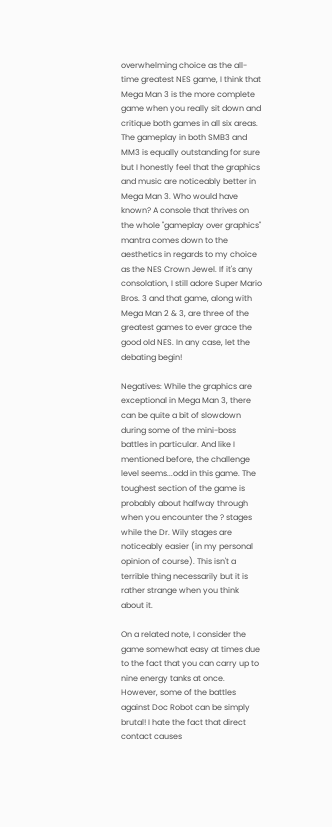overwhelming choice as the all-time greatest NES game, I think that Mega Man 3 is the more complete game when you really sit down and critique both games in all six areas. The gameplay in both SMB3 and MM3 is equally outstanding for sure but I honestly feel that the graphics and music are noticeably better in Mega Man 3. Who would have known? A console that thrives on the whole "gameplay over graphics" mantra comes down to the aesthetics in regards to my choice as the NES Crown Jewel. If it's any consolation, I still adore Super Mario Bros. 3 and that game, along with Mega Man 2 & 3, are three of the greatest games to ever grace the good old NES. In any case, let the debating begin!

Negatives: While the graphics are exceptional in Mega Man 3, there can be quite a bit of slowdown during some of the mini-boss battles in particular. And like I mentioned before, the challenge level seems...odd in this game. The toughest section of the game is probably about halfway through when you encounter the ? stages while the Dr. Wily stages are noticeably easier (in my personal opinion of course). This isn't a terrible thing necessarily but it is rather strange when you think about it.

On a related note, I consider the game somewhat easy at times due to the fact that you can carry up to nine energy tanks at once. However, some of the battles against Doc Robot can be simply brutal! I hate the fact that direct contact causes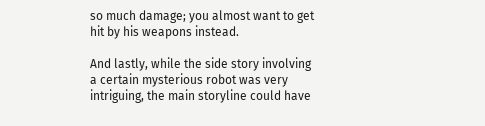so much damage; you almost want to get hit by his weapons instead.

And lastly, while the side story involving a certain mysterious robot was very intriguing, the main storyline could have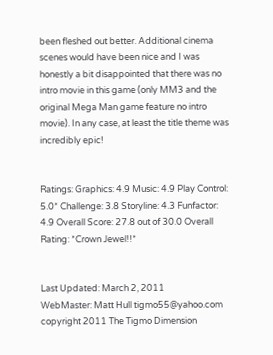been fleshed out better. Additional cinema scenes would have been nice and I was honestly a bit disappointed that there was no intro movie in this game (only MM3 and the original Mega Man game feature no intro movie). In any case, at least the title theme was incredibly epic!


Ratings: Graphics: 4.9 Music: 4.9 Play Control: 5.0* Challenge: 3.8 Storyline: 4.3 Funfactor: 4.9 Overall Score: 27.8 out of 30.0 Overall Rating: *Crown Jewel!!*


Last Updated: March 2, 2011
WebMaster: Matt Hull tigmo55@yahoo.com
copyright 2011 The Tigmo Dimension